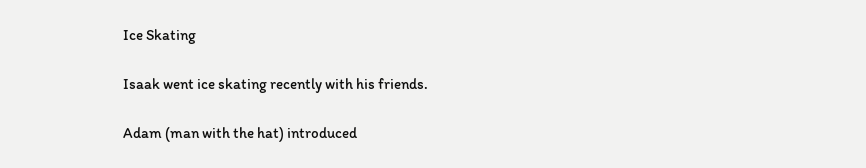Ice Skating

Isaak went ice skating recently with his friends.

Adam (man with the hat) introduced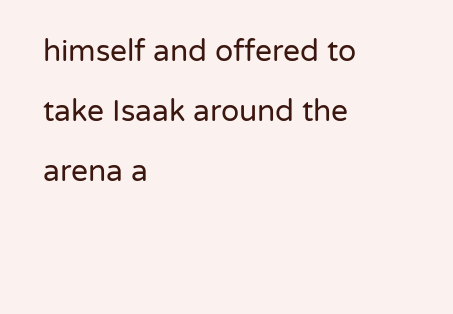himself and offered to take Isaak around the arena a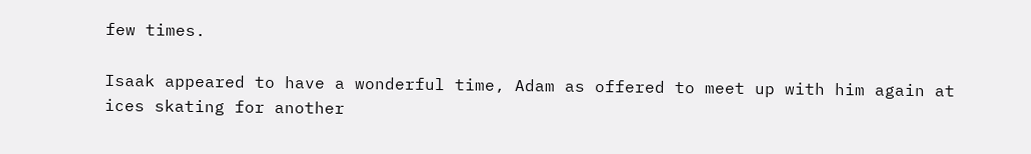few times.

Isaak appeared to have a wonderful time, Adam as offered to meet up with him again at ices skating for another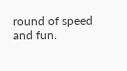round of speed and fun.